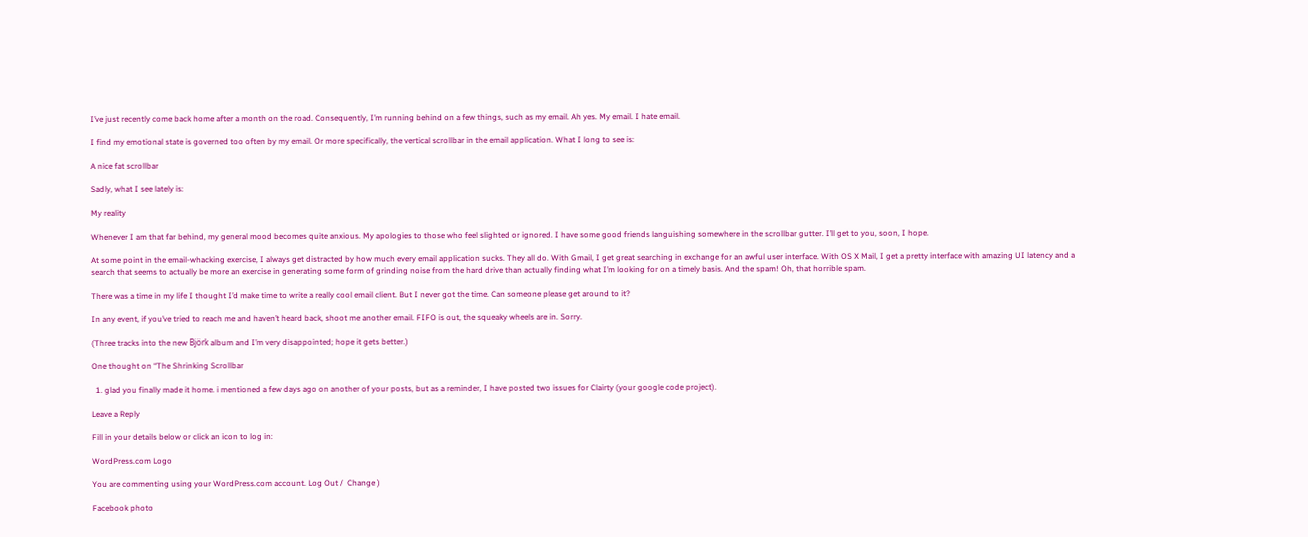I’ve just recently come back home after a month on the road. Consequently, I’m running behind on a few things, such as my email. Ah yes. My email. I hate email.

I find my emotional state is governed too often by my email. Or more specifically, the vertical scrollbar in the email application. What I long to see is:

A nice fat scrollbar

Sadly, what I see lately is:

My reality

Whenever I am that far behind, my general mood becomes quite anxious. My apologies to those who feel slighted or ignored. I have some good friends languishing somewhere in the scrollbar gutter. I’ll get to you, soon, I hope.

At some point in the email-whacking exercise, I always get distracted by how much every email application sucks. They all do. With Gmail, I get great searching in exchange for an awful user interface. With OS X Mail, I get a pretty interface with amazing UI latency and a search that seems to actually be more an exercise in generating some form of grinding noise from the hard drive than actually finding what I’m looking for on a timely basis. And the spam! Oh, that horrible spam.

There was a time in my life I thought I’d make time to write a really cool email client. But I never got the time. Can someone please get around to it?

In any event, if you’ve tried to reach me and haven’t heard back, shoot me another email. FIFO is out, the squeaky wheels are in. Sorry.

(Three tracks into the new Björk album and I’m very disappointed; hope it gets better.)

One thought on “The Shrinking Scrollbar

  1. glad you finally made it home. i mentioned a few days ago on another of your posts, but as a reminder, I have posted two issues for Clairty (your google code project).

Leave a Reply

Fill in your details below or click an icon to log in:

WordPress.com Logo

You are commenting using your WordPress.com account. Log Out /  Change )

Facebook photo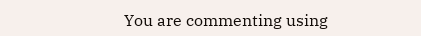You are commenting using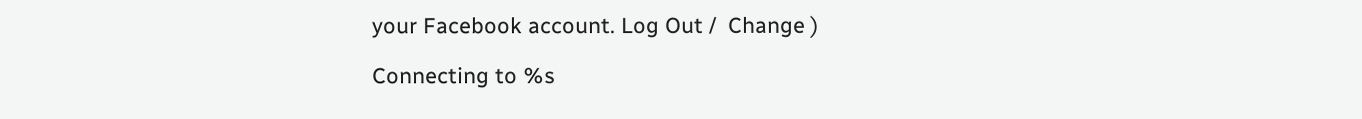your Facebook account. Log Out /  Change )

Connecting to %s